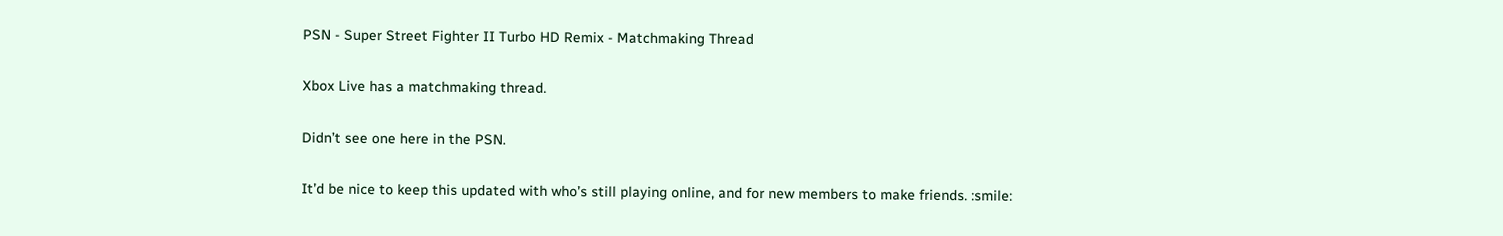PSN - Super Street Fighter II Turbo HD Remix - Matchmaking Thread

Xbox Live has a matchmaking thread.

Didn’t see one here in the PSN.

It’d be nice to keep this updated with who’s still playing online, and for new members to make friends. :smile: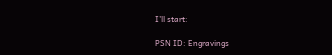I’ll start:

PSN ID: Engravings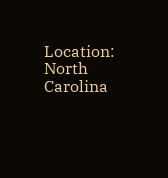Location: North Carolina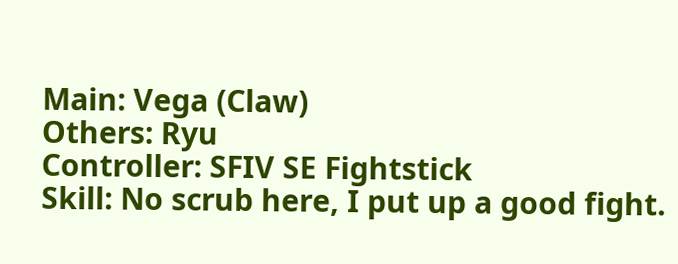Main: Vega (Claw)
Others: Ryu
Controller: SFIV SE Fightstick
Skill: No scrub here, I put up a good fight.